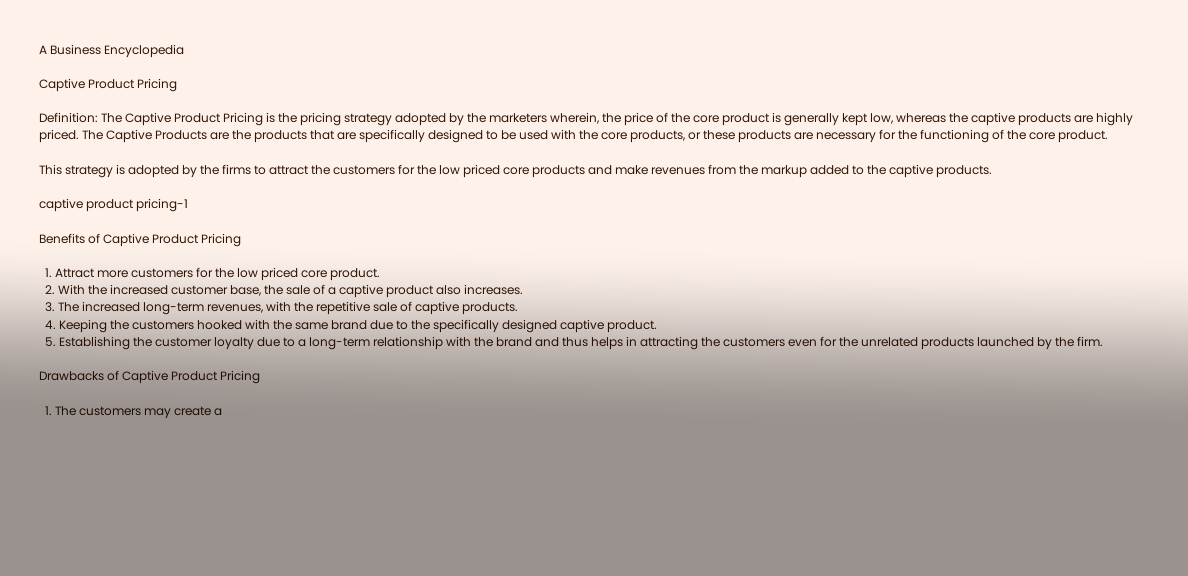A Business Encyclopedia

Captive Product Pricing

Definition: The Captive Product Pricing is the pricing strategy adopted by the marketers wherein, the price of the core product is generally kept low, whereas the captive products are highly priced. The Captive Products are the products that are specifically designed to be used with the core products, or these products are necessary for the functioning of the core product.

This strategy is adopted by the firms to attract the customers for the low priced core products and make revenues from the markup added to the captive products.

captive product pricing-1

Benefits of Captive Product Pricing

  1. Attract more customers for the low priced core product.
  2. With the increased customer base, the sale of a captive product also increases.
  3. The increased long-term revenues, with the repetitive sale of captive products.
  4. Keeping the customers hooked with the same brand due to the specifically designed captive product.
  5. Establishing the customer loyalty due to a long-term relationship with the brand and thus helps in attracting the customers even for the unrelated products launched by the firm.

Drawbacks of Captive Product Pricing

  1. The customers may create a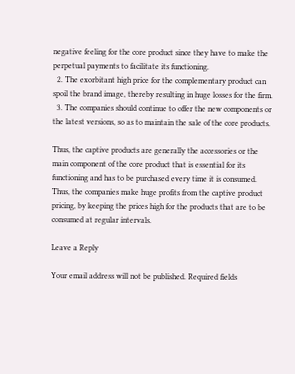negative feeling for the core product since they have to make the perpetual payments to facilitate its functioning.
  2. The exorbitant high price for the complementary product can spoil the brand image, thereby resulting in huge losses for the firm.
  3. The companies should continue to offer the new components or the latest versions, so as to maintain the sale of the core products.

Thus, the captive products are generally the accessories or the main component of the core product that is essential for its functioning and has to be purchased every time it is consumed. Thus, the companies make huge profits from the captive product pricing, by keeping the prices high for the products that are to be consumed at regular intervals.

Leave a Reply

Your email address will not be published. Required fields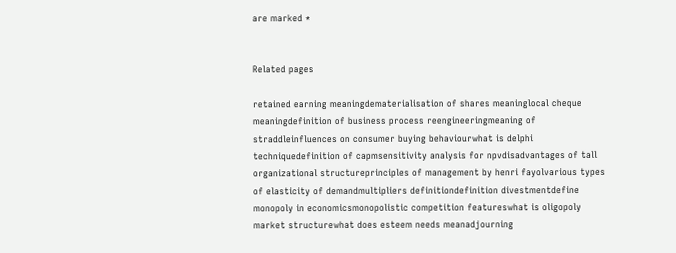are marked *


Related pages

retained earning meaningdematerialisation of shares meaninglocal cheque meaningdefinition of business process reengineeringmeaning of straddleinfluences on consumer buying behaviourwhat is delphi techniquedefinition of capmsensitivity analysis for npvdisadvantages of tall organizational structureprinciples of management by henri fayolvarious types of elasticity of demandmultipliers definitiondefinition divestmentdefine monopoly in economicsmonopolistic competition featureswhat is oligopoly market structurewhat does esteem needs meanadjourning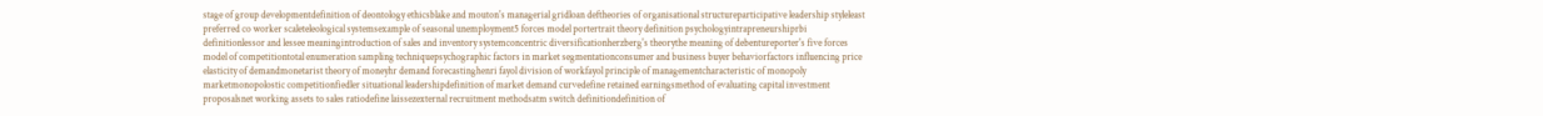stage of group developmentdefinition of deontology ethicsblake and mouton's managerial gridloan deftheories of organisational structureparticipative leadership styleleast preferred co worker scaleteleological systemsexample of seasonal unemployment5 forces model portertrait theory definition psychologyintrapreneurshiprbi definitionlessor and lessee meaningintroduction of sales and inventory systemconcentric diversificationherzberg's theorythe meaning of debentureporter's five forces model of competitiontotal enumeration sampling techniquepsychographic factors in market segmentationconsumer and business buyer behaviorfactors influencing price elasticity of demandmonetarist theory of moneyhr demand forecastinghenri fayol division of workfayol principle of managementcharacteristic of monopoly marketmonopolostic competitionfiedler situational leadershipdefinition of market demand curvedefine retained earningsmethod of evaluating capital investment proposalsnet working assets to sales ratiodefine laissezexternal recruitment methodsatm switch definitiondefinition of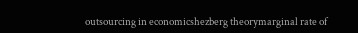outsourcing in economicshezberg theorymarginal rate of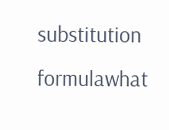substitution formulawhat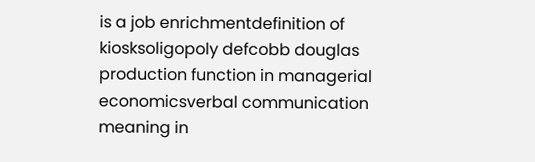is a job enrichmentdefinition of kiosksoligopoly defcobb douglas production function in managerial economicsverbal communication meaning in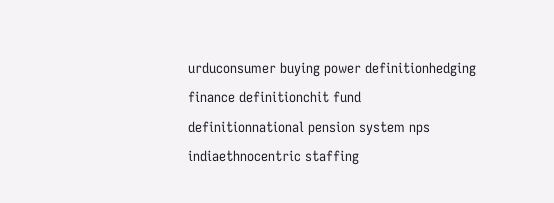urduconsumer buying power definitionhedging finance definitionchit fund definitionnational pension system nps indiaethnocentric staffing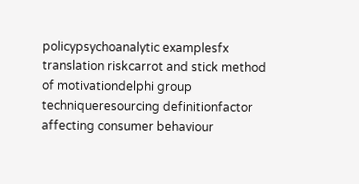policypsychoanalytic examplesfx translation riskcarrot and stick method of motivationdelphi group techniqueresourcing definitionfactor affecting consumer behaviour